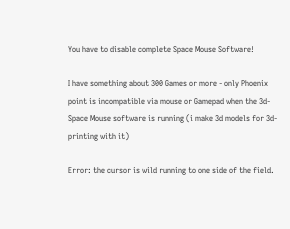You have to disable complete Space Mouse Software!

I have something about 300 Games or more - only Phoenix point is incompatible via mouse or Gamepad when the 3d- Space Mouse software is running (i make 3d models for 3d-printing with it)

Error: the cursor is wild running to one side of the field.